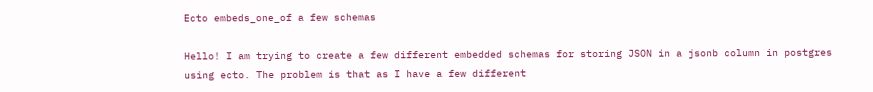Ecto embeds_one_of a few schemas

Hello! I am trying to create a few different embedded schemas for storing JSON in a jsonb column in postgres using ecto. The problem is that as I have a few different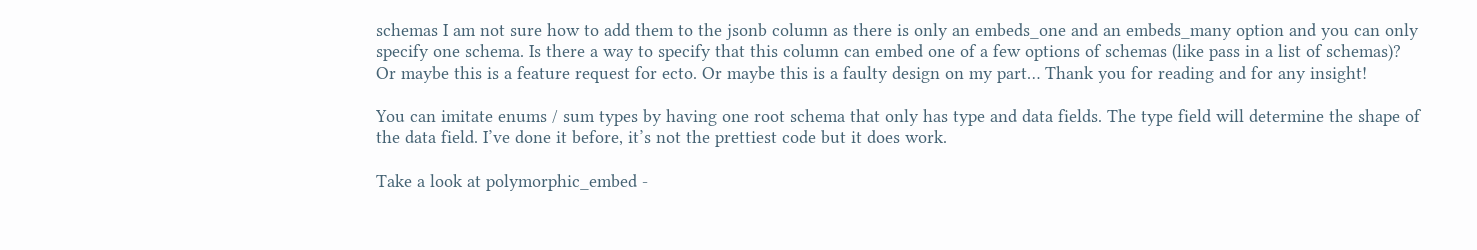schemas I am not sure how to add them to the jsonb column as there is only an embeds_one and an embeds_many option and you can only specify one schema. Is there a way to specify that this column can embed one of a few options of schemas (like pass in a list of schemas)? Or maybe this is a feature request for ecto. Or maybe this is a faulty design on my part… Thank you for reading and for any insight!

You can imitate enums / sum types by having one root schema that only has type and data fields. The type field will determine the shape of the data field. I’ve done it before, it’s not the prettiest code but it does work.

Take a look at polymorphic_embed -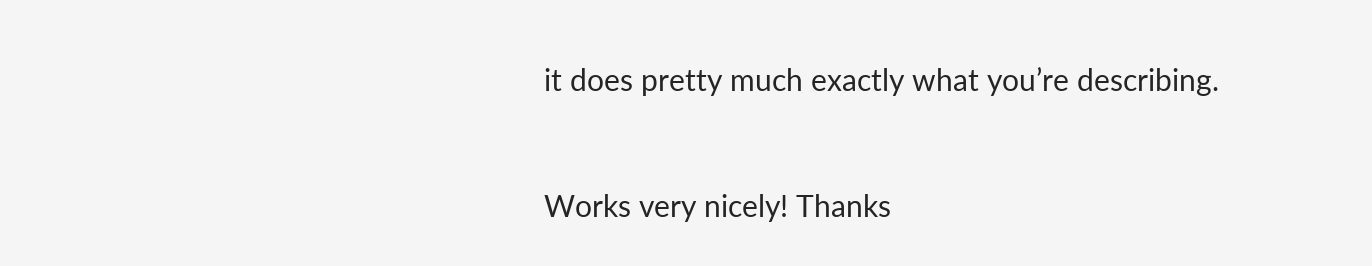it does pretty much exactly what you’re describing.


Works very nicely! Thanks